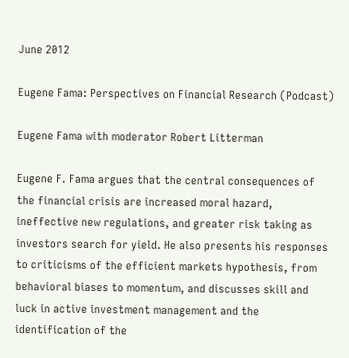June 2012

Eugene Fama: Perspectives on Financial Research (Podcast)

Eugene Fama with moderator Robert Litterman

Eugene F. Fama argues that the central consequences of the financial crisis are increased moral hazard, ineffective new regulations, and greater risk taking as investors search for yield. He also presents his responses to criticisms of the efficient markets hypothesis, from behavioral biases to momentum, and discusses skill and luck in active investment management and the identification of the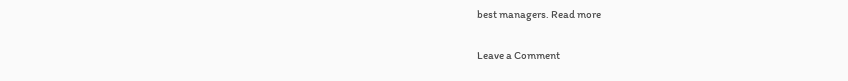best managers. Read more

Leave a Comment